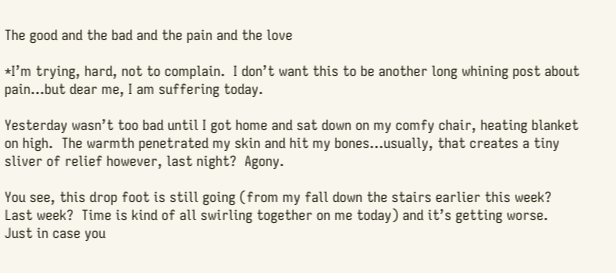The good and the bad and the pain and the love

*I’m trying, hard, not to complain.  I don’t want this to be another long whining post about pain…but dear me, I am suffering today.

Yesterday wasn’t too bad until I got home and sat down on my comfy chair, heating blanket on high.  The warmth penetrated my skin and hit my bones…usually, that creates a tiny sliver of relief however, last night?  Agony.

You see, this drop foot is still going (from my fall down the stairs earlier this week?  Last week?  Time is kind of all swirling together on me today) and it’s getting worse.  Just in case you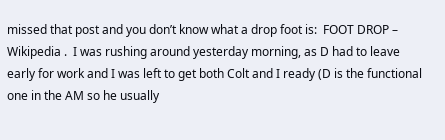missed that post and you don’t know what a drop foot is:  FOOT DROP – Wikipedia .  I was rushing around yesterday morning, as D had to leave early for work and I was left to get both Colt and I ready (D is the functional one in the AM so he usually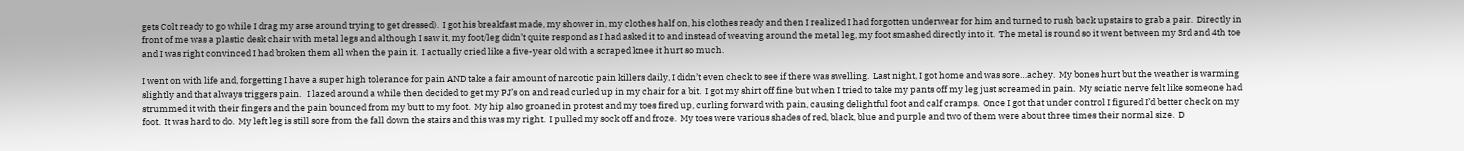gets Colt ready to go while I drag my arse around trying to get dressed).  I got his breakfast made, my shower in, my clothes half on, his clothes ready and then I realized I had forgotten underwear for him and turned to rush back upstairs to grab a pair.  Directly in front of me was a plastic desk chair with metal legs and although I saw it, my foot/leg didn’t quite respond as I had asked it to and instead of weaving around the metal leg, my foot smashed directly into it.  The metal is round so it went between my 3rd and 4th toe and I was right convinced I had broken them all when the pain it.  I actually cried like a five-year old with a scraped knee it hurt so much.

I went on with life and, forgetting I have a super high tolerance for pain AND take a fair amount of narcotic pain killers daily, I didn’t even check to see if there was swelling.  Last night, I got home and was sore…achey.  My bones hurt but the weather is warming slightly and that always triggers pain.   I lazed around a while then decided to get my PJ’s on and read curled up in my chair for a bit.  I got my shirt off fine but when I tried to take my pants off my leg just screamed in pain.  My sciatic nerve felt like someone had strummed it with their fingers and the pain bounced from my butt to my foot.  My hip also groaned in protest and my toes fired up, curling forward with pain, causing delightful foot and calf cramps.  Once I got that under control I figured I’d better check on my foot.  It was hard to do.  My left leg is still sore from the fall down the stairs and this was my right.  I pulled my sock off and froze.  My toes were various shades of red, black, blue and purple and two of them were about three times their normal size.  D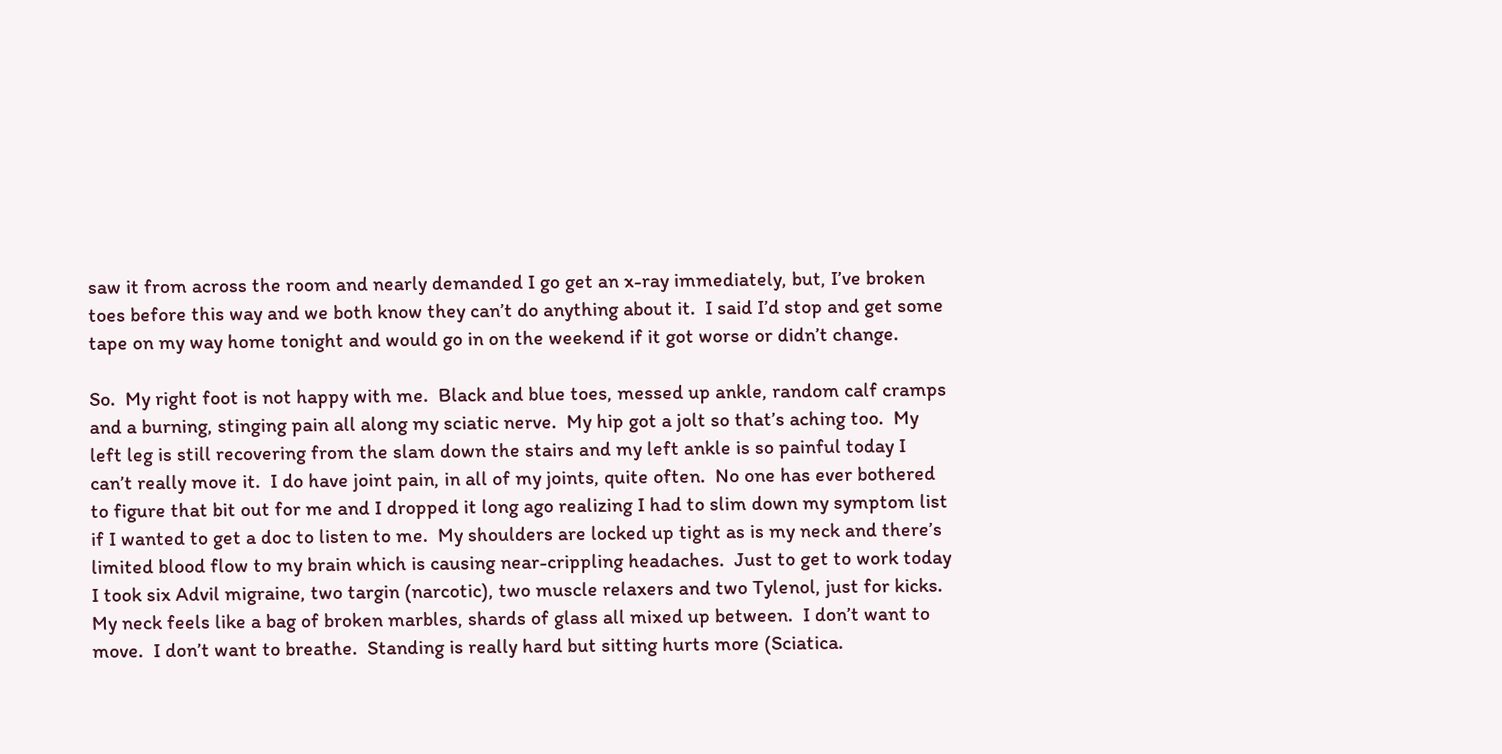saw it from across the room and nearly demanded I go get an x-ray immediately, but, I’ve broken toes before this way and we both know they can’t do anything about it.  I said I’d stop and get some tape on my way home tonight and would go in on the weekend if it got worse or didn’t change.

So.  My right foot is not happy with me.  Black and blue toes, messed up ankle, random calf cramps and a burning, stinging pain all along my sciatic nerve.  My hip got a jolt so that’s aching too.  My left leg is still recovering from the slam down the stairs and my left ankle is so painful today I can’t really move it.  I do have joint pain, in all of my joints, quite often.  No one has ever bothered to figure that bit out for me and I dropped it long ago realizing I had to slim down my symptom list if I wanted to get a doc to listen to me.  My shoulders are locked up tight as is my neck and there’s limited blood flow to my brain which is causing near-crippling headaches.  Just to get to work today I took six Advil migraine, two targin (narcotic), two muscle relaxers and two Tylenol, just for kicks.  My neck feels like a bag of broken marbles, shards of glass all mixed up between.  I don’t want to move.  I don’t want to breathe.  Standing is really hard but sitting hurts more (Sciatica.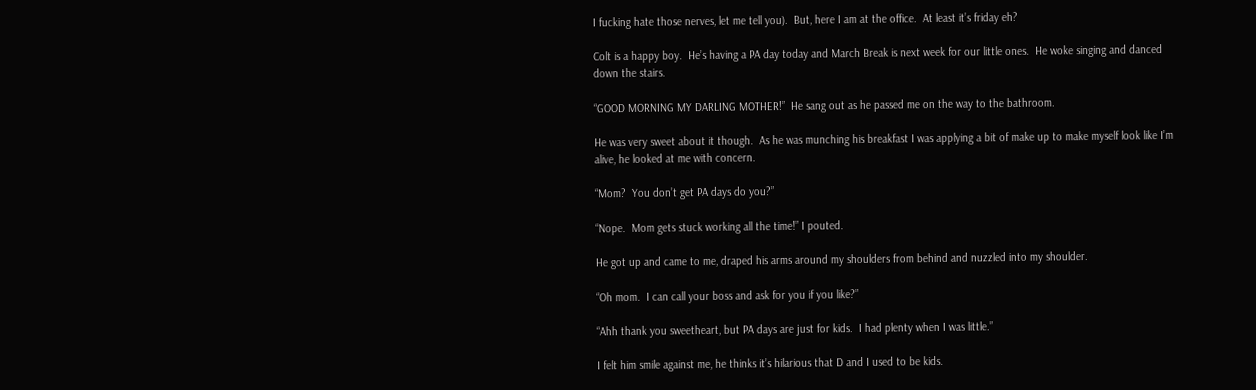I fucking hate those nerves, let me tell you).  But, here I am at the office.  At least it’s friday eh?

Colt is a happy boy.  He’s having a PA day today and March Break is next week for our little ones.  He woke singing and danced down the stairs.

“GOOD MORNING MY DARLING MOTHER!”  He sang out as he passed me on the way to the bathroom.

He was very sweet about it though.  As he was munching his breakfast I was applying a bit of make up to make myself look like I’m alive, he looked at me with concern.

“Mom?  You don’t get PA days do you?”

“Nope.  Mom gets stuck working all the time!” I pouted.

He got up and came to me, draped his arms around my shoulders from behind and nuzzled into my shoulder.

“Oh mom.  I can call your boss and ask for you if you like?”

“Ahh thank you sweetheart, but PA days are just for kids.  I had plenty when I was little.”

I felt him smile against me, he thinks it’s hilarious that D and I used to be kids.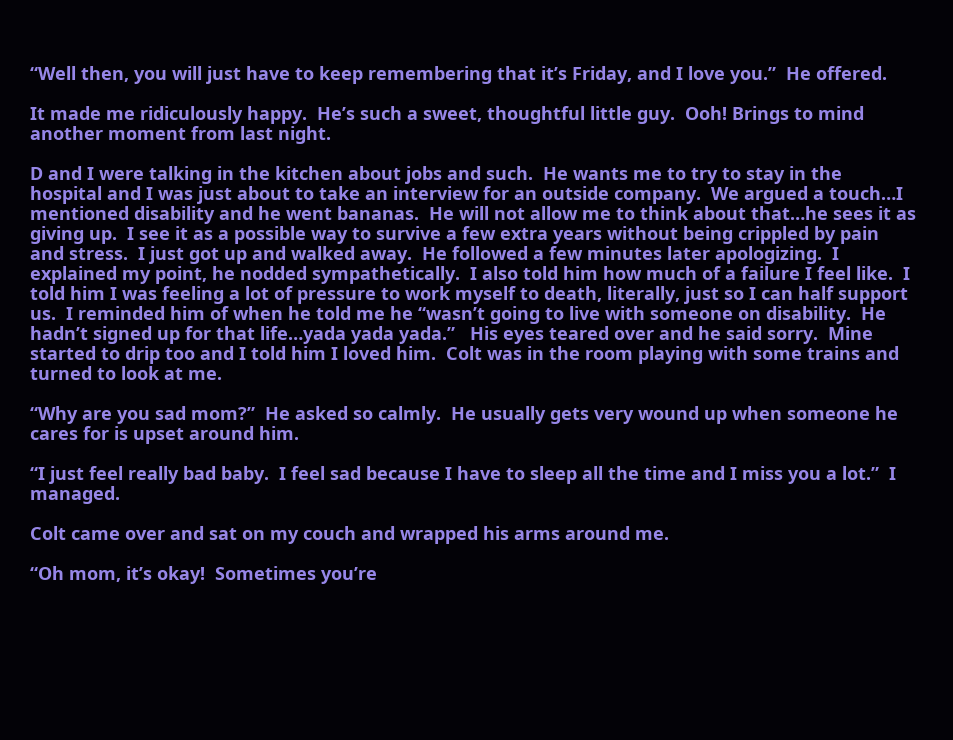“Well then, you will just have to keep remembering that it’s Friday, and I love you.”  He offered.

It made me ridiculously happy.  He’s such a sweet, thoughtful little guy.  Ooh! Brings to mind another moment from last night.

D and I were talking in the kitchen about jobs and such.  He wants me to try to stay in the hospital and I was just about to take an interview for an outside company.  We argued a touch…I mentioned disability and he went bananas.  He will not allow me to think about that…he sees it as giving up.  I see it as a possible way to survive a few extra years without being crippled by pain and stress.  I just got up and walked away.  He followed a few minutes later apologizing.  I explained my point, he nodded sympathetically.  I also told him how much of a failure I feel like.  I told him I was feeling a lot of pressure to work myself to death, literally, just so I can half support us.  I reminded him of when he told me he “wasn’t going to live with someone on disability.  He hadn’t signed up for that life…yada yada yada.”   His eyes teared over and he said sorry.  Mine started to drip too and I told him I loved him.  Colt was in the room playing with some trains and turned to look at me.

“Why are you sad mom?”  He asked so calmly.  He usually gets very wound up when someone he cares for is upset around him.

“I just feel really bad baby.  I feel sad because I have to sleep all the time and I miss you a lot.”  I managed.

Colt came over and sat on my couch and wrapped his arms around me.

“Oh mom, it’s okay!  Sometimes you’re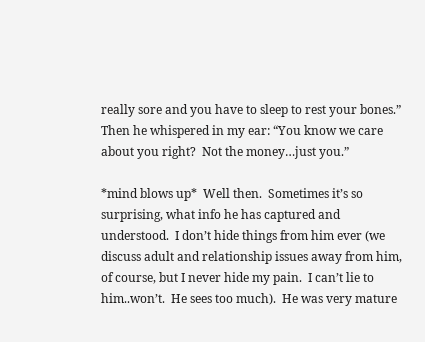really sore and you have to sleep to rest your bones.”  Then he whispered in my ear: “You know we care about you right?  Not the money…just you.”

*mind blows up*  Well then.  Sometimes it’s so surprising, what info he has captured and understood.  I don’t hide things from him ever (we discuss adult and relationship issues away from him, of course, but I never hide my pain.  I can’t lie to him..won’t.  He sees too much).  He was very mature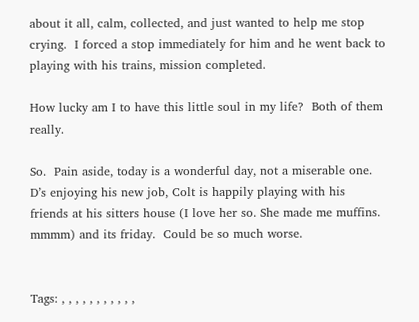about it all, calm, collected, and just wanted to help me stop crying.  I forced a stop immediately for him and he went back to playing with his trains, mission completed.

How lucky am I to have this little soul in my life?  Both of them really.

So.  Pain aside, today is a wonderful day, not a miserable one.  D’s enjoying his new job, Colt is happily playing with his friends at his sitters house (I love her so. She made me muffins.  mmmm) and its friday.  Could be so much worse.


Tags: , , , , , , , , , , ,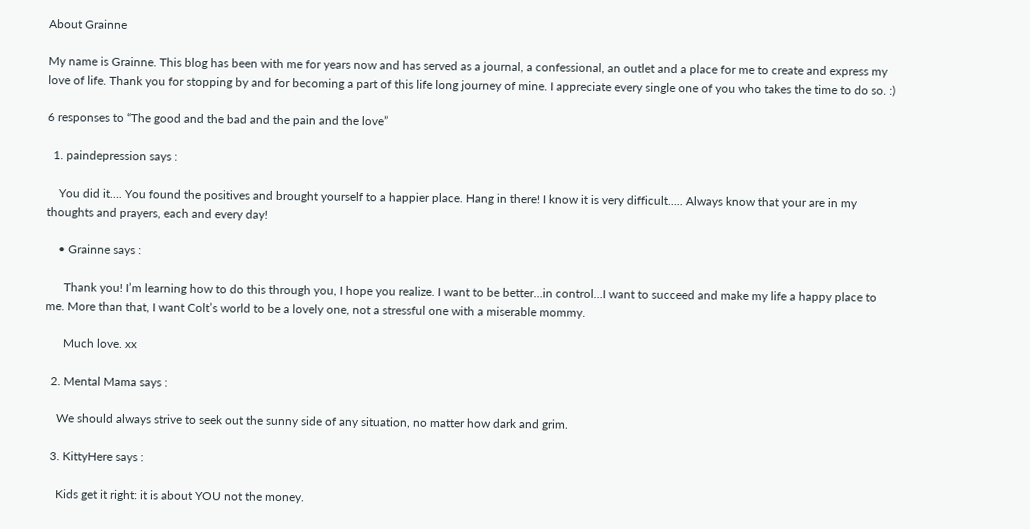About Grainne

My name is Grainne. This blog has been with me for years now and has served as a journal, a confessional, an outlet and a place for me to create and express my love of life. Thank you for stopping by and for becoming a part of this life long journey of mine. I appreciate every single one of you who takes the time to do so. :)

6 responses to “The good and the bad and the pain and the love”

  1. paindepression says :

    You did it…. You found the positives and brought yourself to a happier place. Hang in there! I know it is very difficult….. Always know that your are in my thoughts and prayers, each and every day!

    • Grainne says :

      Thank you! I’m learning how to do this through you, I hope you realize. I want to be better…in control…I want to succeed and make my life a happy place to me. More than that, I want Colt’s world to be a lovely one, not a stressful one with a miserable mommy.

      Much love. xx

  2. Mental Mama says :

    We should always strive to seek out the sunny side of any situation, no matter how dark and grim.

  3. KittyHere says :

    Kids get it right: it is about YOU not the money.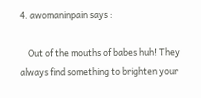4. awomaninpain says :

    Out of the mouths of babes huh! They always find something to brighten your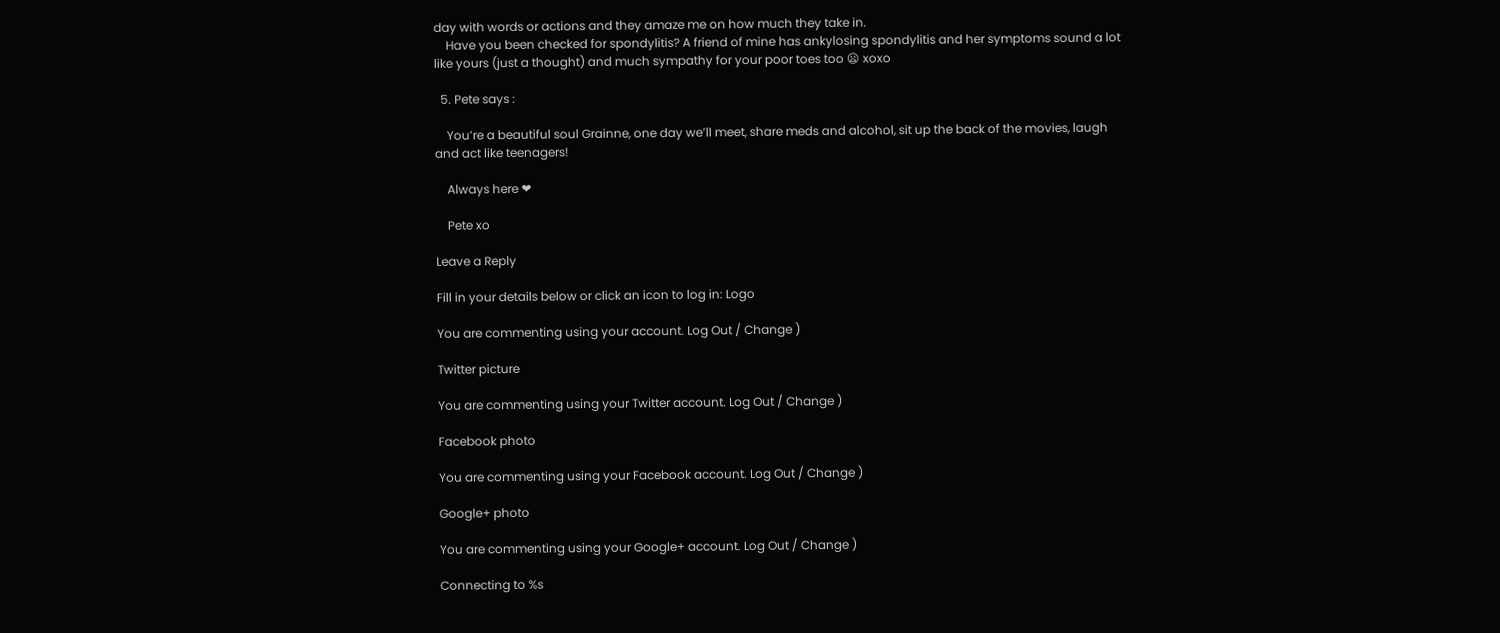day with words or actions and they amaze me on how much they take in.
    Have you been checked for spondylitis? A friend of mine has ankylosing spondylitis and her symptoms sound a lot like yours (just a thought) and much sympathy for your poor toes too 😦 xoxo

  5. Pete says :

    You’re a beautiful soul Grainne, one day we’ll meet, share meds and alcohol, sit up the back of the movies, laugh and act like teenagers!

    Always here ❤

    Pete xo

Leave a Reply

Fill in your details below or click an icon to log in: Logo

You are commenting using your account. Log Out / Change )

Twitter picture

You are commenting using your Twitter account. Log Out / Change )

Facebook photo

You are commenting using your Facebook account. Log Out / Change )

Google+ photo

You are commenting using your Google+ account. Log Out / Change )

Connecting to %s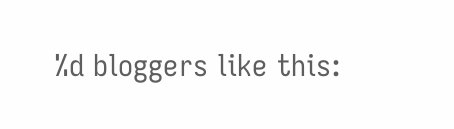%d bloggers like this: